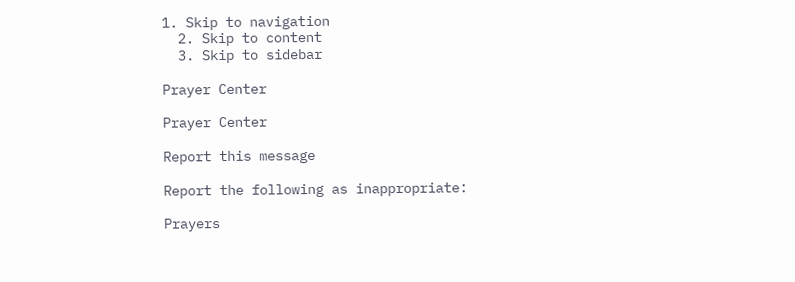1. Skip to navigation
  2. Skip to content
  3. Skip to sidebar

Prayer Center

Prayer Center

Report this message

Report the following as inappropriate:

Prayers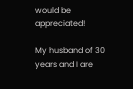would be appreciated!

My husband of 30 years and I are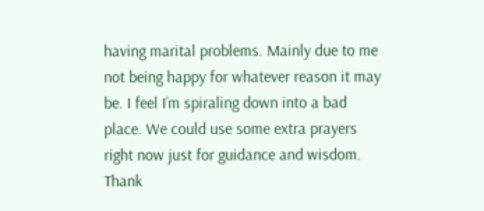having marital problems. Mainly due to me not being happy for whatever reason it may be. I feel I’m spiraling down into a bad place. We could use some extra prayers right now just for guidance and wisdom. Thank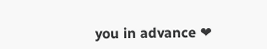you in advance ❤